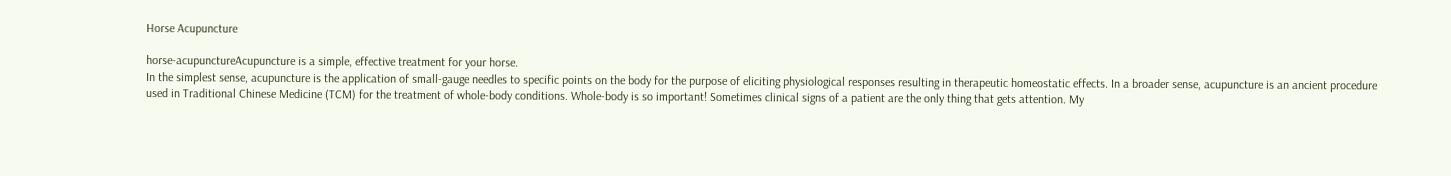Horse Acupuncture

horse-acupunctureAcupuncture is a simple, effective treatment for your horse.
In the simplest sense, acupuncture is the application of small-gauge needles to specific points on the body for the purpose of eliciting physiological responses resulting in therapeutic homeostatic effects. In a broader sense, acupuncture is an ancient procedure used in Traditional Chinese Medicine (TCM) for the treatment of whole-body conditions. Whole-body is so important! Sometimes clinical signs of a patient are the only thing that gets attention. My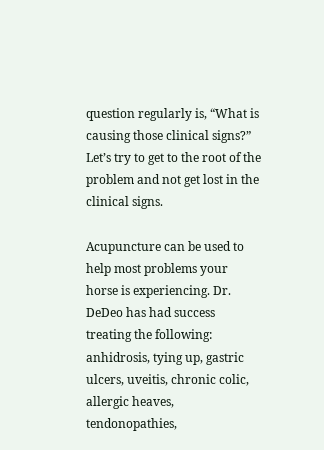question regularly is, “What is causing those clinical signs?” Let’s try to get to the root of the problem and not get lost in the clinical signs.

Acupuncture can be used to help most problems your horse is experiencing. Dr. DeDeo has had success treating the following: anhidrosis, tying up, gastric ulcers, uveitis, chronic colic, allergic heaves, tendonopathies,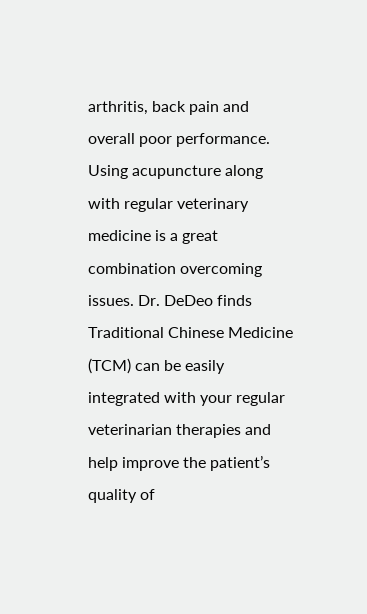arthritis, back pain and overall poor performance. Using acupuncture along with regular veterinary medicine is a great combination overcoming issues. Dr. DeDeo finds Traditional Chinese Medicine (TCM) can be easily integrated with your regular veterinarian therapies and help improve the patient’s quality of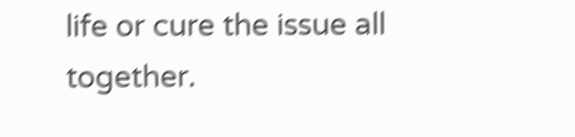life or cure the issue all together.